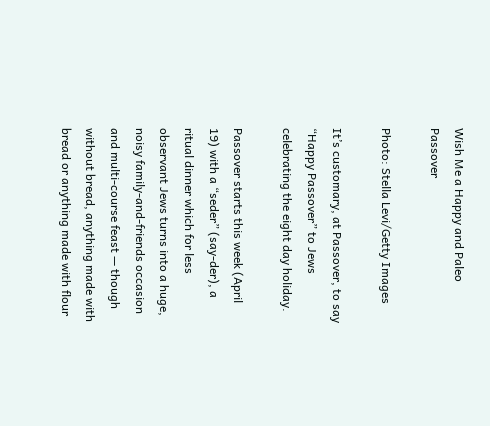Wish Me a Happy and Paleo Passover

Photo: Stella Levi/Getty Images

It’s customary, at Passover, to say “Happy Passover” to Jews celebrating the eight day holiday.

Passover starts this week (April 19) with a “seder” (say-der), a ritual dinner which for less observant Jews turns into a huge, noisy family-and-friends occasion and multi-course feast — though without bread, anything made with bread or anything made with flour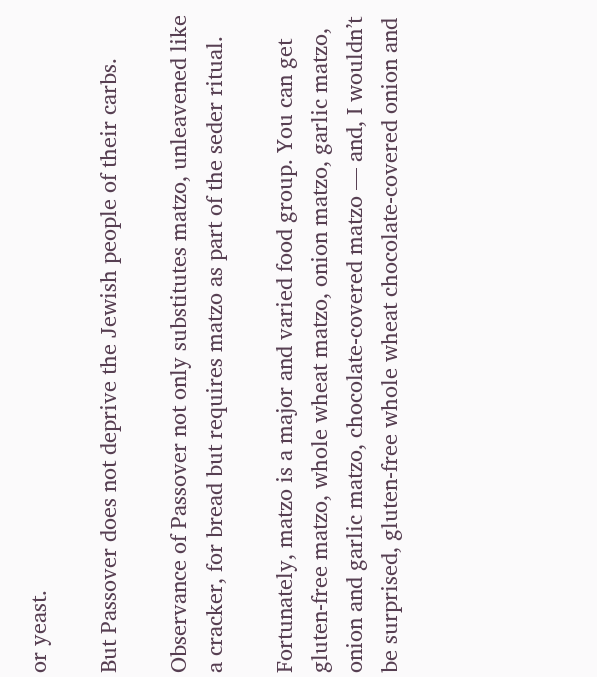or yeast.

But Passover does not deprive the Jewish people of their carbs.

Observance of Passover not only substitutes matzo, unleavened like a cracker, for bread but requires matzo as part of the seder ritual.

Fortunately, matzo is a major and varied food group. You can get gluten-free matzo, whole wheat matzo, onion matzo, garlic matzo, onion and garlic matzo, chocolate-covered matzo — and, I wouldn’t be surprised, gluten-free whole wheat chocolate-covered onion and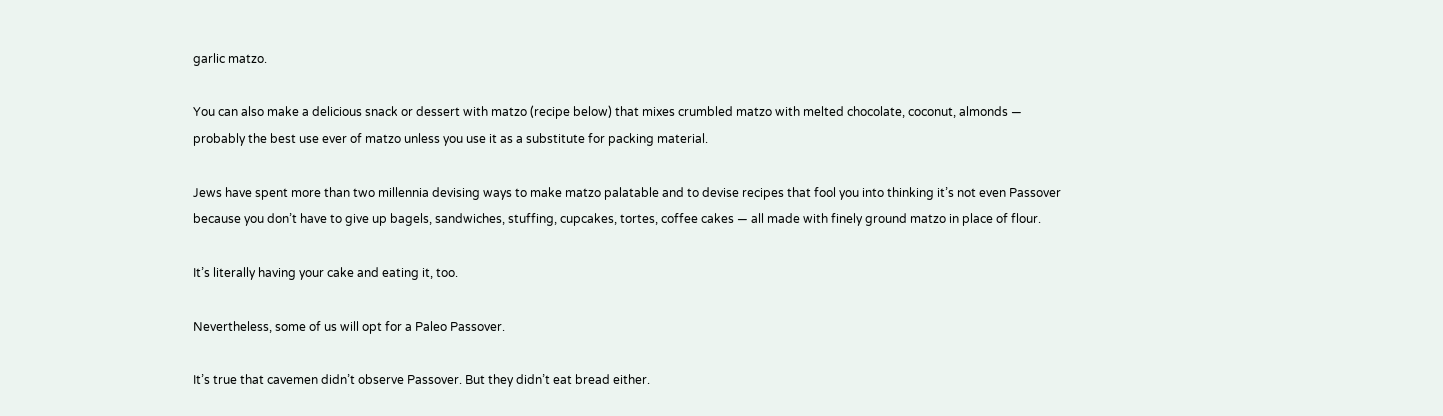garlic matzo.

You can also make a delicious snack or dessert with matzo (recipe below) that mixes crumbled matzo with melted chocolate, coconut, almonds — probably the best use ever of matzo unless you use it as a substitute for packing material.

Jews have spent more than two millennia devising ways to make matzo palatable and to devise recipes that fool you into thinking it’s not even Passover because you don’t have to give up bagels, sandwiches, stuffing, cupcakes, tortes, coffee cakes — all made with finely ground matzo in place of flour.

It’s literally having your cake and eating it, too.

Nevertheless, some of us will opt for a Paleo Passover.

It’s true that cavemen didn’t observe Passover. But they didn’t eat bread either.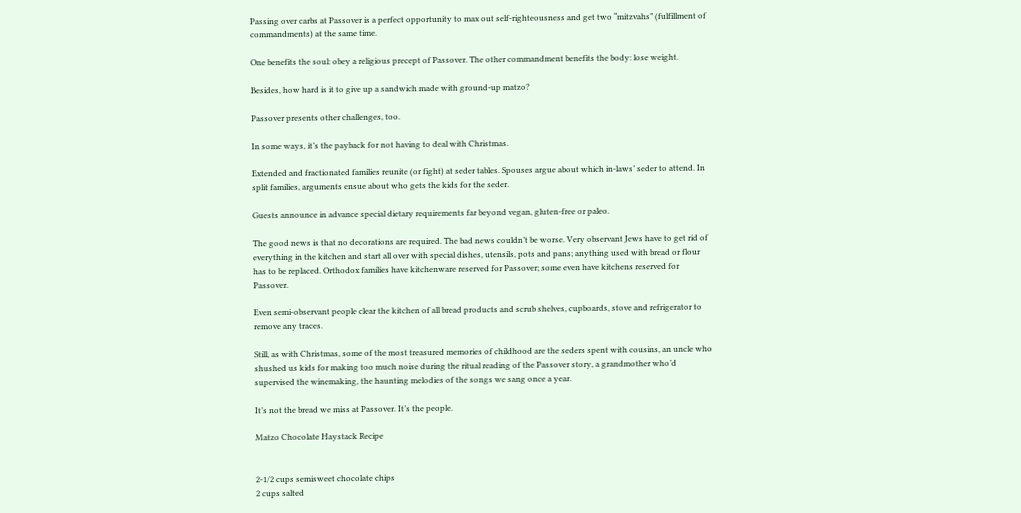Passing over carbs at Passover is a perfect opportunity to max out self-righteousness and get two “mitzvahs” (fulfillment of commandments) at the same time.

One benefits the soul: obey a religious precept of Passover. The other commandment benefits the body: lose weight.

Besides, how hard is it to give up a sandwich made with ground-up matzo?

Passover presents other challenges, too.

In some ways, it’s the payback for not having to deal with Christmas.

Extended and fractionated families reunite (or fight) at seder tables. Spouses argue about which in-laws’ seder to attend. In split families, arguments ensue about who gets the kids for the seder.

Guests announce in advance special dietary requirements far beyond vegan, gluten-free or paleo.

The good news is that no decorations are required. The bad news couldn’t be worse. Very observant Jews have to get rid of everything in the kitchen and start all over with special dishes, utensils, pots and pans; anything used with bread or flour has to be replaced. Orthodox families have kitchenware reserved for Passover; some even have kitchens reserved for Passover.

Even semi-observant people clear the kitchen of all bread products and scrub shelves, cupboards, stove and refrigerator to remove any traces.

Still, as with Christmas, some of the most treasured memories of childhood are the seders spent with cousins, an uncle who shushed us kids for making too much noise during the ritual reading of the Passover story, a grandmother who’d supervised the winemaking, the haunting melodies of the songs we sang once a year.

It’s not the bread we miss at Passover. It’s the people.

Matzo Chocolate Haystack Recipe


2-1/2 cups semisweet chocolate chips
2 cups salted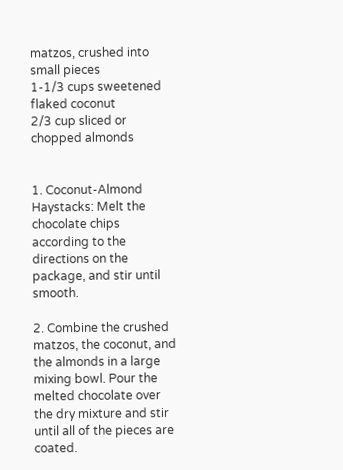matzos, crushed into small pieces
1-1/3 cups sweetened flaked coconut
2/3 cup sliced or chopped almonds


1. Coconut-Almond Haystacks: Melt the chocolate chips according to the directions on the package, and stir until smooth.

2. Combine the crushed matzos, the coconut, and the almonds in a large mixing bowl. Pour the melted chocolate over the dry mixture and stir until all of the pieces are coated.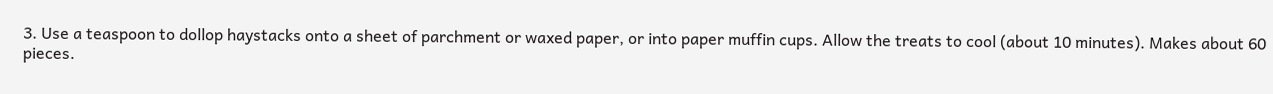3. Use a teaspoon to dollop haystacks onto a sheet of parchment or waxed paper, or into paper muffin cups. Allow the treats to cool (about 10 minutes). Makes about 60 pieces.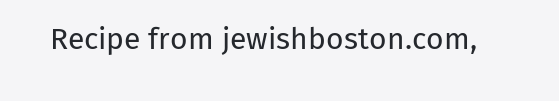Recipe from jewishboston.com,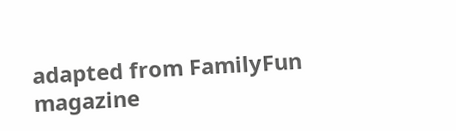adapted from FamilyFun magazine